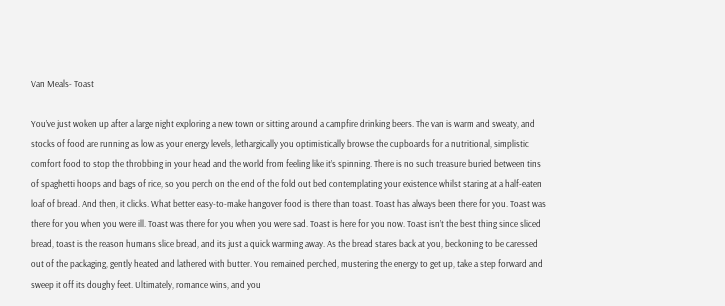Van Meals- Toast

You’ve just woken up after a large night exploring a new town or sitting around a campfire drinking beers. The van is warm and sweaty, and stocks of food are running as low as your energy levels, lethargically you optimistically browse the cupboards for a nutritional, simplistic comfort food to stop the throbbing in your head and the world from feeling like it’s spinning. There is no such treasure buried between tins of spaghetti hoops and bags of rice, so you perch on the end of the fold out bed contemplating your existence whilst staring at a half-eaten loaf of bread. And then, it clicks. What better easy-to-make hangover food is there than toast. Toast has always been there for you. Toast was there for you when you were ill. Toast was there for you when you were sad. Toast is here for you now. Toast isn’t the best thing since sliced bread, toast is the reason humans slice bread, and its just a quick warming away. As the bread stares back at you, beckoning to be caressed out of the packaging, gently heated and lathered with butter. You remained perched, mustering the energy to get up, take a step forward and sweep it off its doughy feet. Ultimately, romance wins, and you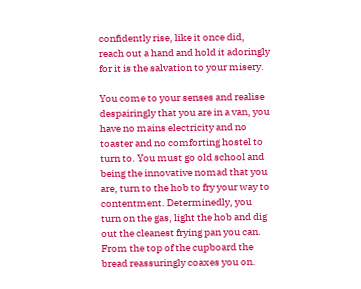confidently rise, like it once did, reach out a hand and hold it adoringly for it is the salvation to your misery.

You come to your senses and realise despairingly that you are in a van, you have no mains electricity and no toaster and no comforting hostel to turn to. You must go old school and being the innovative nomad that you are, turn to the hob to fry your way to contentment. Determinedly, you turn on the gas, light the hob and dig out the cleanest frying pan you can. From the top of the cupboard the bread reassuringly coaxes you on.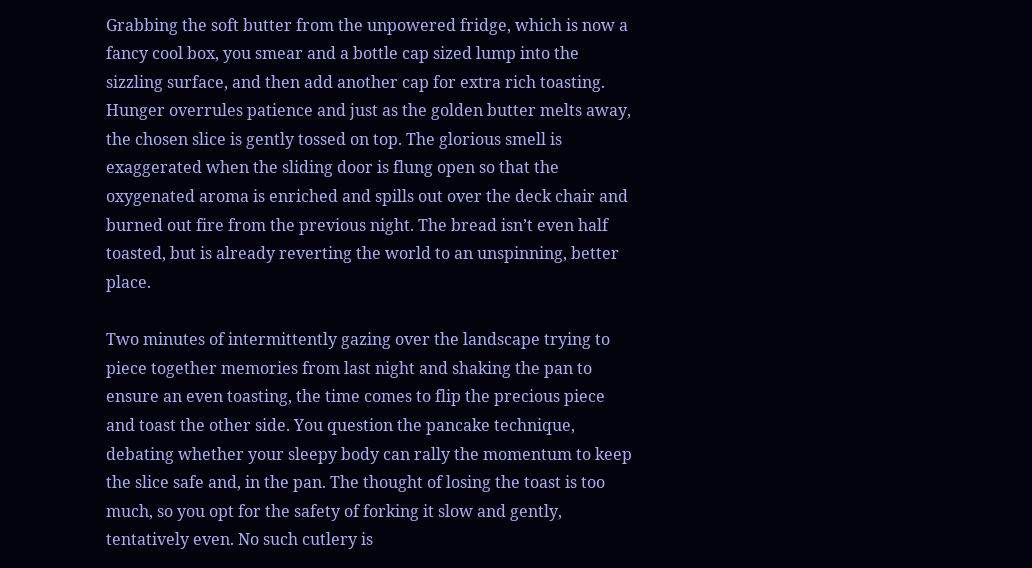Grabbing the soft butter from the unpowered fridge, which is now a fancy cool box, you smear and a bottle cap sized lump into the sizzling surface, and then add another cap for extra rich toasting. Hunger overrules patience and just as the golden butter melts away, the chosen slice is gently tossed on top. The glorious smell is exaggerated when the sliding door is flung open so that the oxygenated aroma is enriched and spills out over the deck chair and burned out fire from the previous night. The bread isn’t even half toasted, but is already reverting the world to an unspinning, better place.

Two minutes of intermittently gazing over the landscape trying to piece together memories from last night and shaking the pan to ensure an even toasting, the time comes to flip the precious piece and toast the other side. You question the pancake technique, debating whether your sleepy body can rally the momentum to keep the slice safe and, in the pan. The thought of losing the toast is too much, so you opt for the safety of forking it slow and gently, tentatively even. No such cutlery is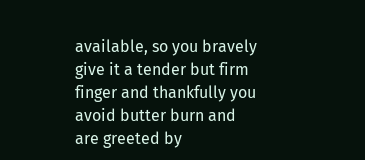available, so you bravely give it a tender but firm finger and thankfully you avoid butter burn and are greeted by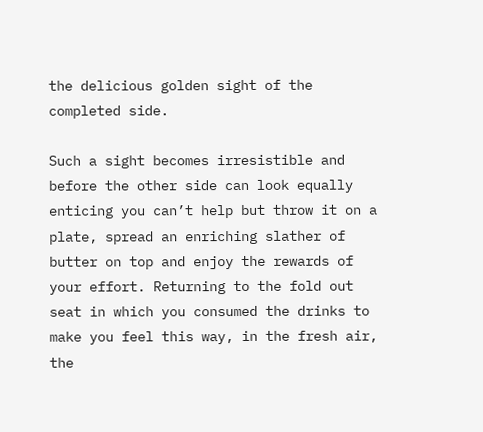the delicious golden sight of the completed side.

Such a sight becomes irresistible and before the other side can look equally enticing you can’t help but throw it on a plate, spread an enriching slather of butter on top and enjoy the rewards of your effort. Returning to the fold out seat in which you consumed the drinks to make you feel this way, in the fresh air, the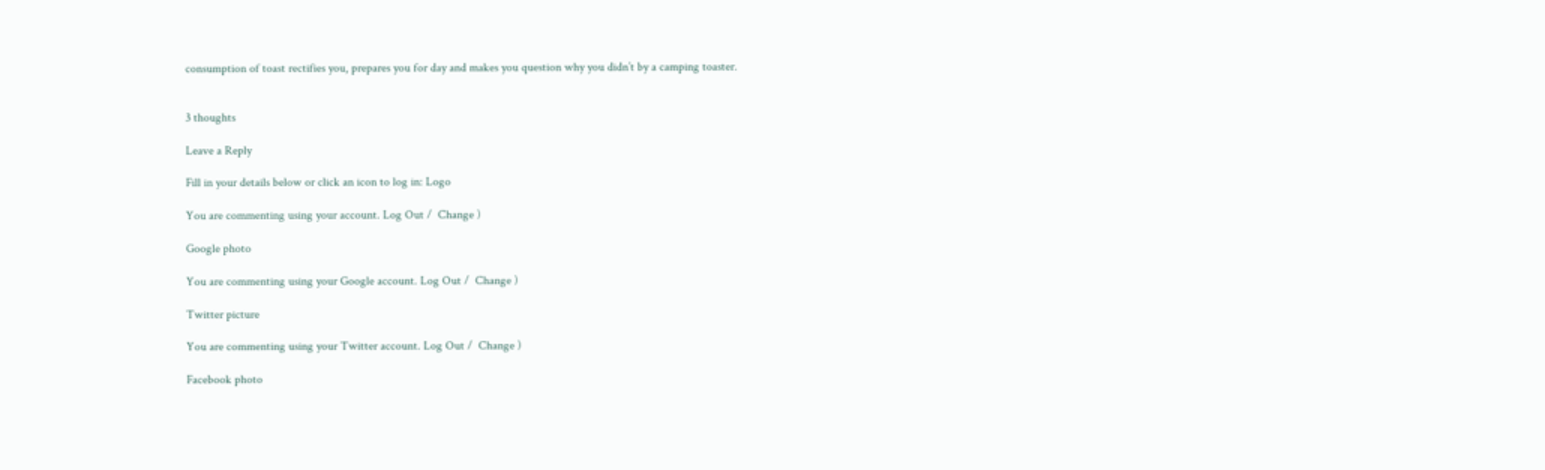consumption of toast rectifies you, prepares you for day and makes you question why you didn’t by a camping toaster.


3 thoughts

Leave a Reply

Fill in your details below or click an icon to log in: Logo

You are commenting using your account. Log Out /  Change )

Google photo

You are commenting using your Google account. Log Out /  Change )

Twitter picture

You are commenting using your Twitter account. Log Out /  Change )

Facebook photo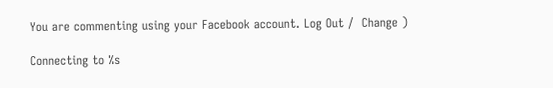You are commenting using your Facebook account. Log Out /  Change )

Connecting to %s